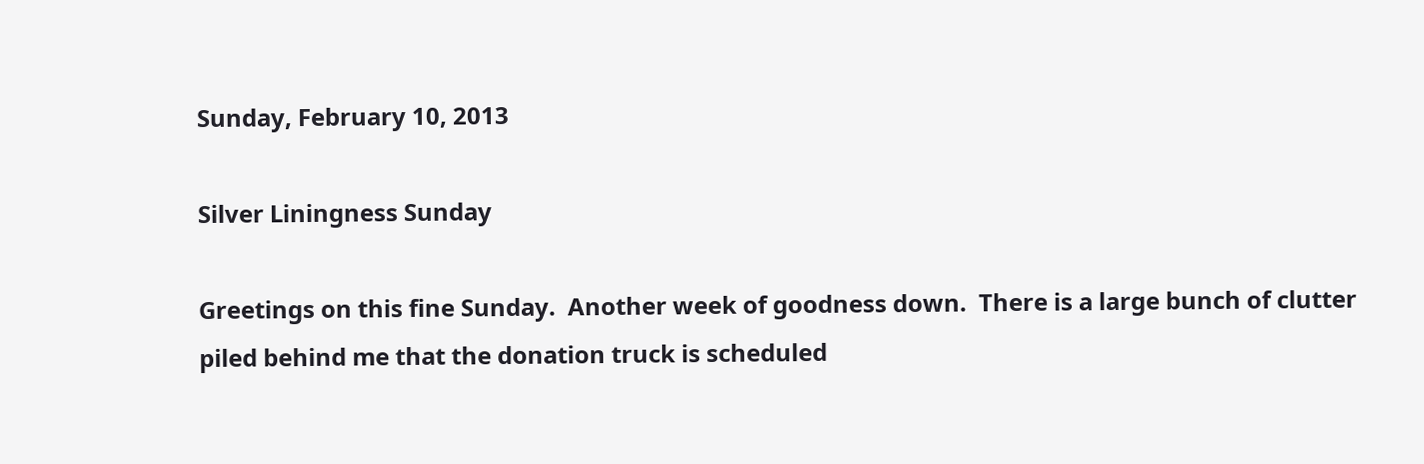Sunday, February 10, 2013

Silver Liningness Sunday

Greetings on this fine Sunday.  Another week of goodness down.  There is a large bunch of clutter piled behind me that the donation truck is scheduled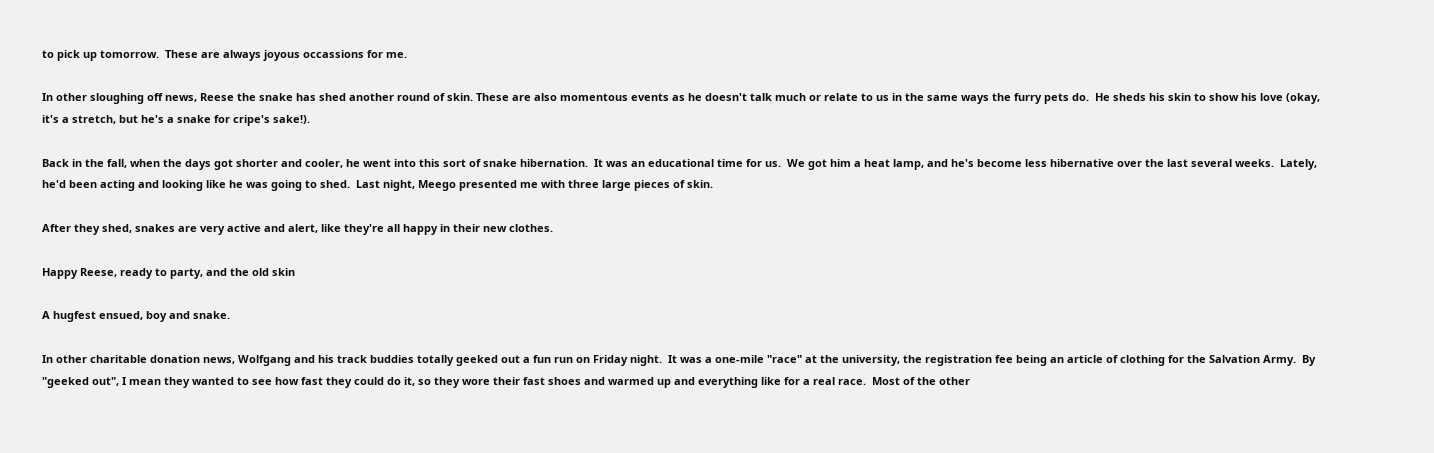to pick up tomorrow.  These are always joyous occassions for me.

In other sloughing off news, Reese the snake has shed another round of skin. These are also momentous events as he doesn't talk much or relate to us in the same ways the furry pets do.  He sheds his skin to show his love (okay, it's a stretch, but he's a snake for cripe's sake!).

Back in the fall, when the days got shorter and cooler, he went into this sort of snake hibernation.  It was an educational time for us.  We got him a heat lamp, and he's become less hibernative over the last several weeks.  Lately, he'd been acting and looking like he was going to shed.  Last night, Meego presented me with three large pieces of skin.

After they shed, snakes are very active and alert, like they're all happy in their new clothes.

Happy Reese, ready to party, and the old skin

A hugfest ensued, boy and snake.

In other charitable donation news, Wolfgang and his track buddies totally geeked out a fun run on Friday night.  It was a one-mile "race" at the university, the registration fee being an article of clothing for the Salvation Army.  By "geeked out", I mean they wanted to see how fast they could do it, so they wore their fast shoes and warmed up and everything like for a real race.  Most of the other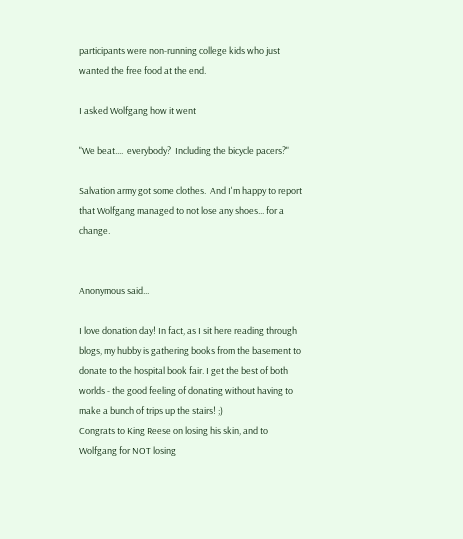participants were non-running college kids who just wanted the free food at the end.

I asked Wolfgang how it went

"We beat....  everybody?  Including the bicycle pacers?"

Salvation army got some clothes.  And I'm happy to report that Wolfgang managed to not lose any shoes... for a change.


Anonymous said...

I love donation day! In fact, as I sit here reading through blogs, my hubby is gathering books from the basement to donate to the hospital book fair. I get the best of both worlds - the good feeling of donating without having to make a bunch of trips up the stairs! ;)
Congrats to King Reese on losing his skin, and to Wolfgang for NOT losing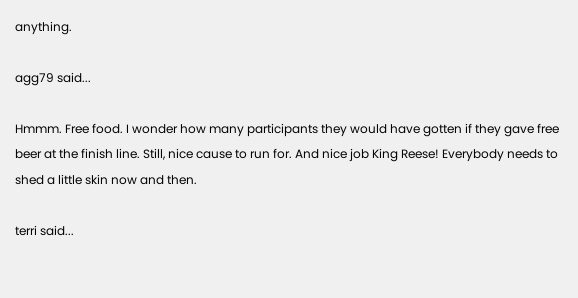anything.

agg79 said...

Hmmm. Free food. I wonder how many participants they would have gotten if they gave free beer at the finish line. Still, nice cause to run for. And nice job King Reese! Everybody needs to shed a little skin now and then.

terri said...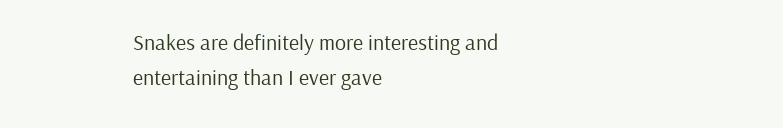Snakes are definitely more interesting and entertaining than I ever gave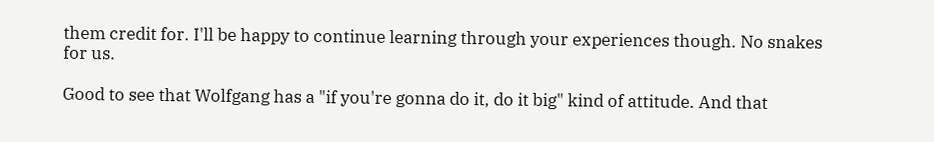them credit for. I'll be happy to continue learning through your experiences though. No snakes for us.

Good to see that Wolfgang has a "if you're gonna do it, do it big" kind of attitude. And that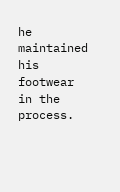he maintained his footwear in the process.